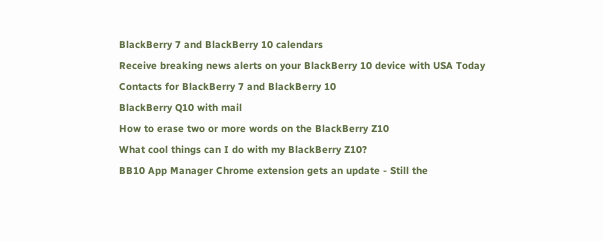BlackBerry 7 and BlackBerry 10 calendars
Receive breaking news alerts on your BlackBerry 10 device with USA Today
Contacts for BlackBerry 7 and BlackBerry 10
BlackBerry Q10 with mail
How to erase two or more words on the BlackBerry Z10
What cool things can I do with my BlackBerry Z10?
BB10 App Manager Chrome extension gets an update - Still the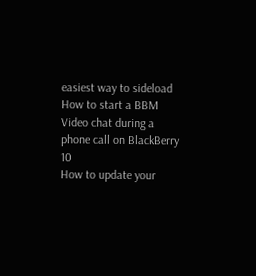easiest way to sideload
How to start a BBM Video chat during a phone call on BlackBerry 10
How to update your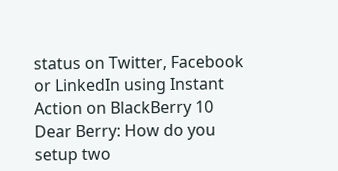status on Twitter, Facebook or LinkedIn using Instant Action on BlackBerry 10
Dear Berry: How do you setup two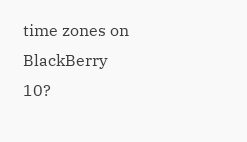time zones on BlackBerry 10?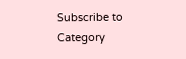Subscribe to Category